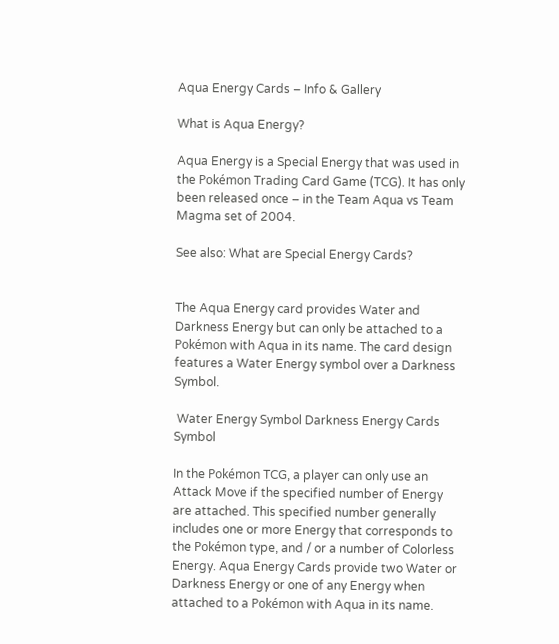Aqua Energy Cards – Info & Gallery

What is Aqua Energy?

Aqua Energy is a Special Energy that was used in the Pokémon Trading Card Game (TCG). It has only been released once – in the Team Aqua vs Team Magma set of 2004.

See also: What are Special Energy Cards?


The Aqua Energy card provides Water and Darkness Energy but can only be attached to a Pokémon with Aqua in its name. The card design features a Water Energy symbol over a Darkness Symbol.

 Water Energy Symbol Darkness Energy Cards Symbol

In the Pokémon TCG, a player can only use an Attack Move if the specified number of Energy are attached. This specified number generally includes one or more Energy that corresponds to the Pokémon type, and / or a number of Colorless Energy. Aqua Energy Cards provide two Water or Darkness Energy or one of any Energy when attached to a Pokémon with Aqua in its name.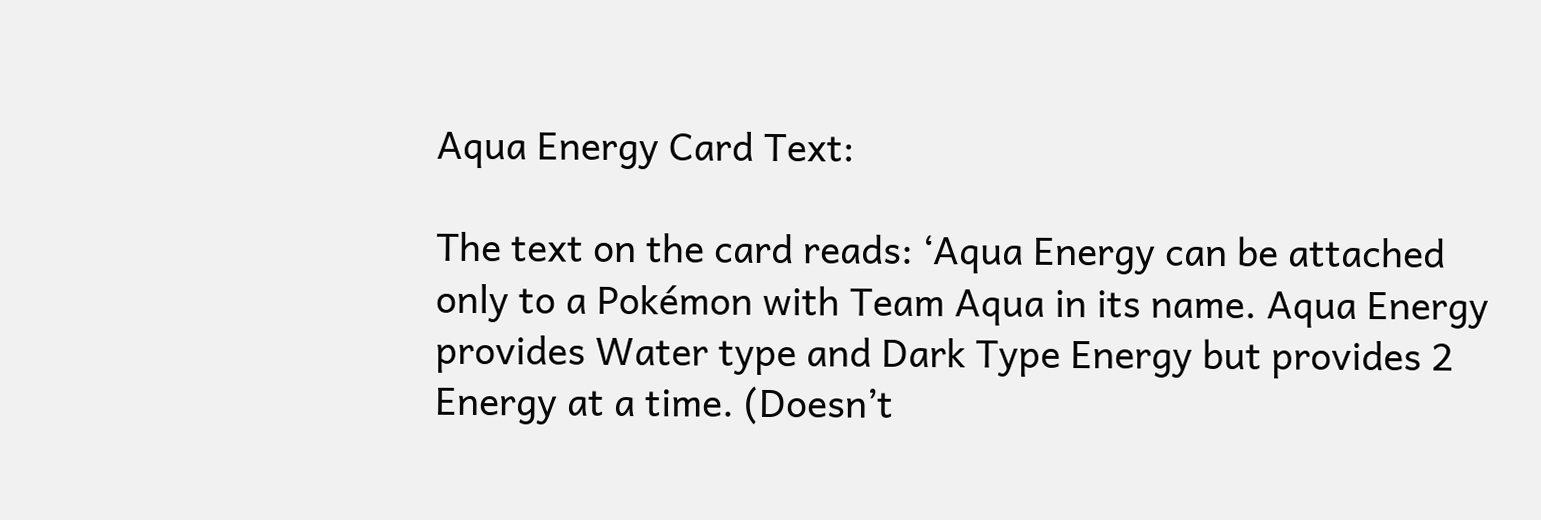Aqua Energy Card Text:

The text on the card reads: ‘Aqua Energy can be attached only to a Pokémon with Team Aqua in its name. Aqua Energy provides Water type and Dark Type Energy but provides 2 Energy at a time. (Doesn’t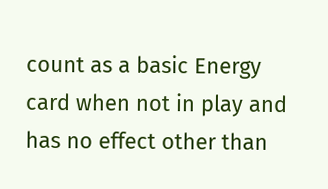count as a basic Energy card when not in play and has no effect other than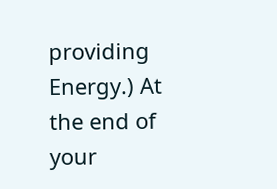providing Energy.) At the end of your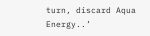turn, discard Aqua Energy..’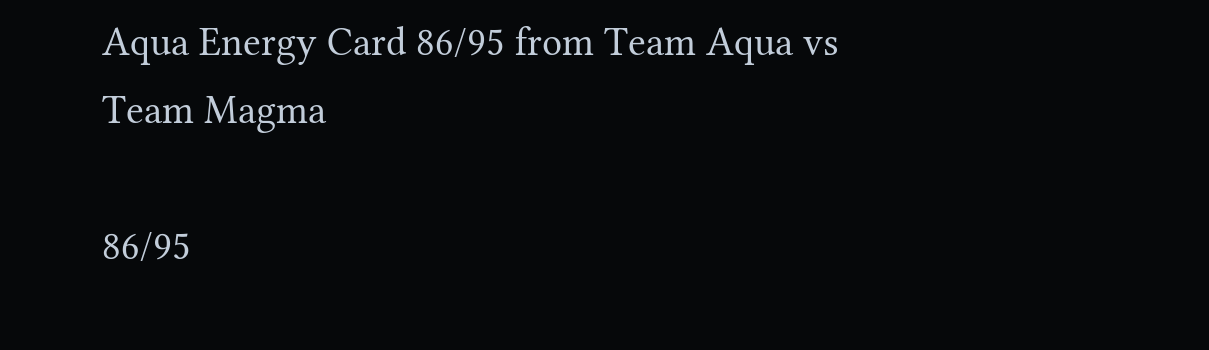Aqua Energy Card 86/95 from Team Aqua vs Team Magma

86/95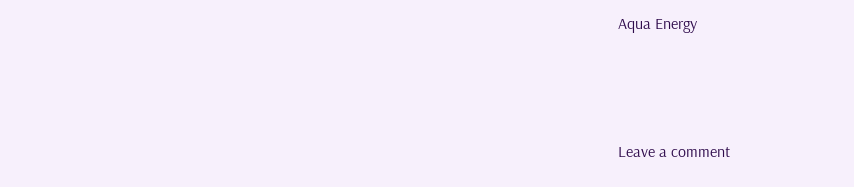Aqua Energy



Leave a comment